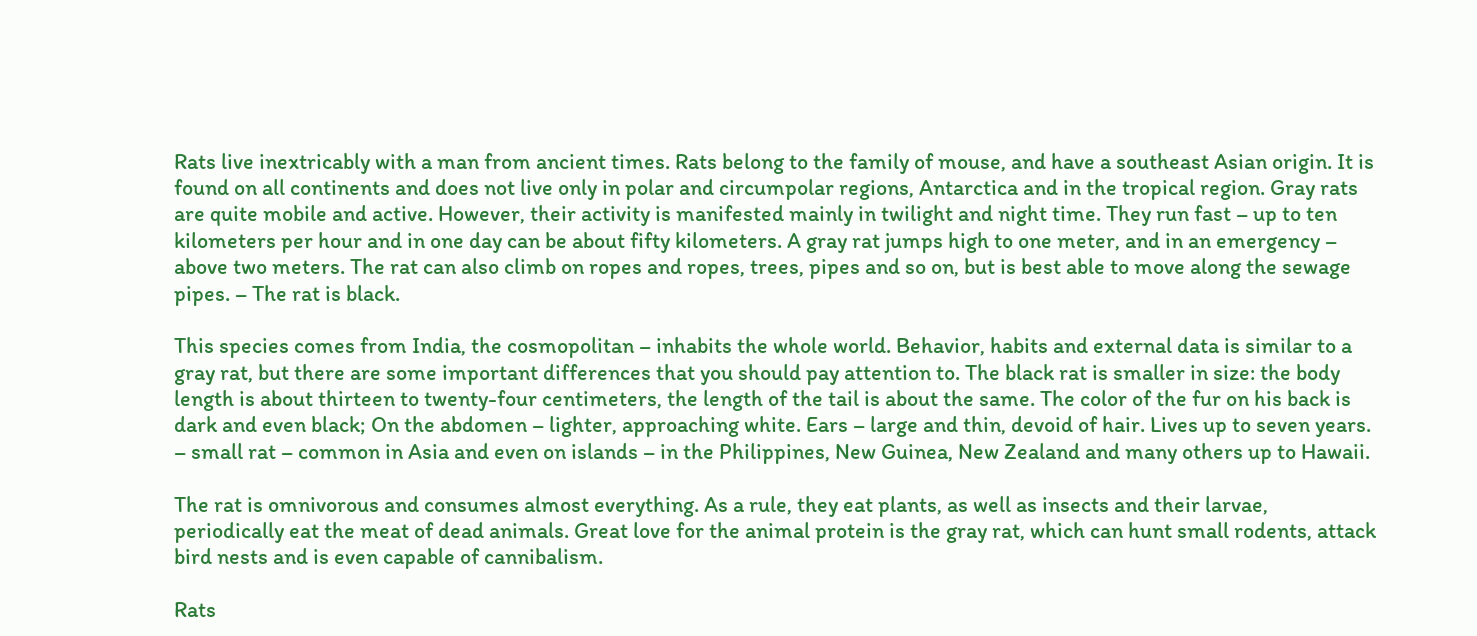Rats live inextricably with a man from ancient times. Rats belong to the family of mouse, and have a southeast Asian origin. It is found on all continents and does not live only in polar and circumpolar regions, Antarctica and in the tropical region. Gray rats are quite mobile and active. However, their activity is manifested mainly in twilight and night time. They run fast – up to ten kilometers per hour and in one day can be about fifty kilometers. A gray rat jumps high to one meter, and in an emergency – above two meters. The rat can also climb on ropes and ropes, trees, pipes and so on, but is best able to move along the sewage pipes. – The rat is black.

This species comes from India, the cosmopolitan – inhabits the whole world. Behavior, habits and external data is similar to a gray rat, but there are some important differences that you should pay attention to. The black rat is smaller in size: the body length is about thirteen to twenty-four centimeters, the length of the tail is about the same. The color of the fur on his back is dark and even black; On the abdomen – lighter, approaching white. Ears – large and thin, devoid of hair. Lives up to seven years. – small rat – common in Asia and even on islands – in the Philippines, New Guinea, New Zealand and many others up to Hawaii.

The rat is omnivorous and consumes almost everything. As a rule, they eat plants, as well as insects and their larvae, periodically eat the meat of dead animals. Great love for the animal protein is the gray rat, which can hunt small rodents, attack bird nests and is even capable of cannibalism.

Rats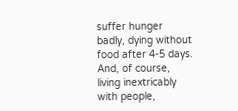suffer hunger badly, dying without food after 4-5 days. And, of course, living inextricably with people,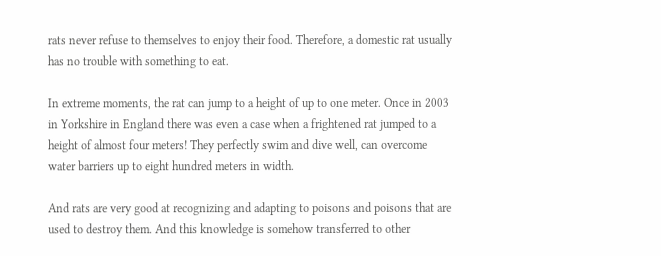rats never refuse to themselves to enjoy their food. Therefore, a domestic rat usually has no trouble with something to eat.

In extreme moments, the rat can jump to a height of up to one meter. Once in 2003 in Yorkshire in England there was even a case when a frightened rat jumped to a height of almost four meters! They perfectly swim and dive well, can overcome water barriers up to eight hundred meters in width.

And rats are very good at recognizing and adapting to poisons and poisons that are used to destroy them. And this knowledge is somehow transferred to other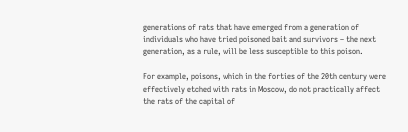generations of rats that have emerged from a generation of individuals who have tried poisoned bait and survivors – the next generation, as a rule, will be less susceptible to this poison.

For example, poisons, which in the forties of the 20th century were effectively etched with rats in Moscow, do not practically affect the rats of the capital of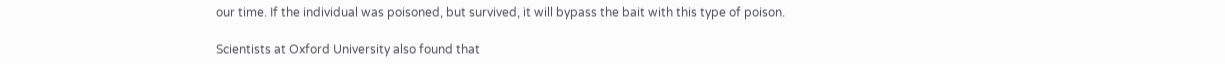our time. If the individual was poisoned, but survived, it will bypass the bait with this type of poison.

Scientists at Oxford University also found that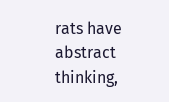rats have abstract thinking,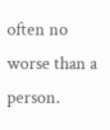often no worse than a person.